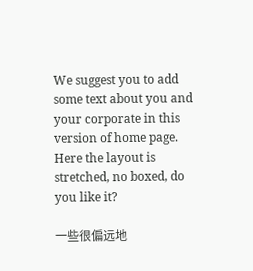We suggest you to add some text about you and your corporate in this version of home page. Here the layout is stretched, no boxed, do you like it?

一些很偏远地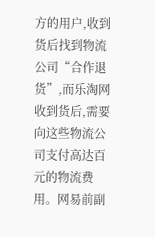方的用户,收到货后找到物流公司“合作退货”,而乐淘网收到货后,需要向这些物流公司支付高达百元的物流费用。网易前副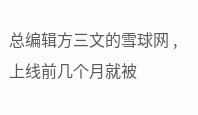总编辑方三文的雪球网 ,上线前几个月就被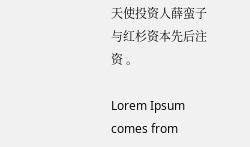天使投资人薛蛮子与红杉资本先后注资 。

Lorem Ipsum comes from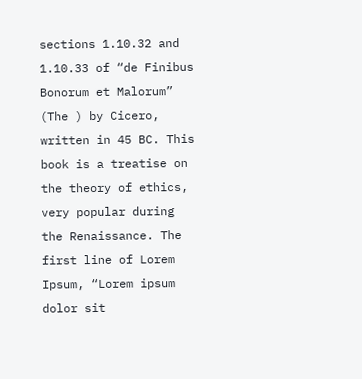sections 1.10.32 and 1.10.33 of “de Finibus Bonorum et Malorum” (The ) by Cicero, written in 45 BC. This book is a treatise on the theory of ethics, very popular during the Renaissance. The first line of Lorem Ipsum, “Lorem ipsum dolor sit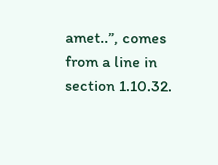amet..”, comes from a line in section 1.10.32.